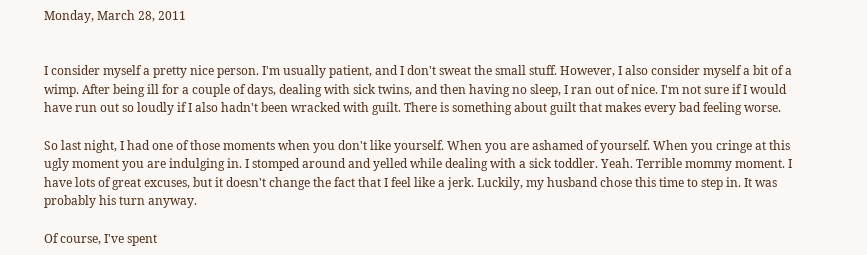Monday, March 28, 2011


I consider myself a pretty nice person. I'm usually patient, and I don't sweat the small stuff. However, I also consider myself a bit of a wimp. After being ill for a couple of days, dealing with sick twins, and then having no sleep, I ran out of nice. I'm not sure if I would have run out so loudly if I also hadn't been wracked with guilt. There is something about guilt that makes every bad feeling worse.

So last night, I had one of those moments when you don't like yourself. When you are ashamed of yourself. When you cringe at this ugly moment you are indulging in. I stomped around and yelled while dealing with a sick toddler. Yeah. Terrible mommy moment. I have lots of great excuses, but it doesn't change the fact that I feel like a jerk. Luckily, my husband chose this time to step in. It was probably his turn anyway.

Of course, I've spent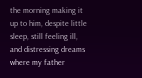the morning making it up to him, despite little sleep, still feeling ill, and distressing dreams where my father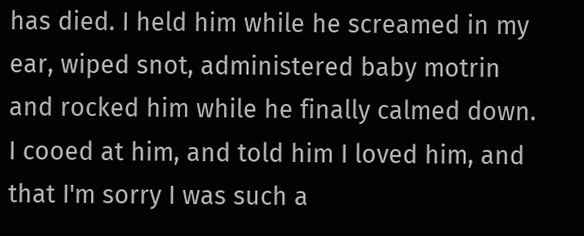has died. I held him while he screamed in my ear, wiped snot, administered baby motrin and rocked him while he finally calmed down. I cooed at him, and told him I loved him, and that I'm sorry I was such a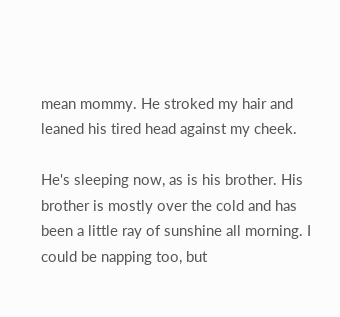mean mommy. He stroked my hair and leaned his tired head against my cheek.

He's sleeping now, as is his brother. His brother is mostly over the cold and has been a little ray of sunshine all morning. I could be napping too, but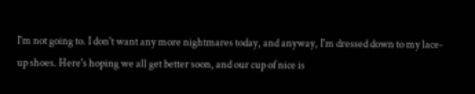I'm not going to. I don't want any more nightmares today, and anyway, I'm dressed down to my lace-up shoes. Here's hoping we all get better soon, and our cup of nice is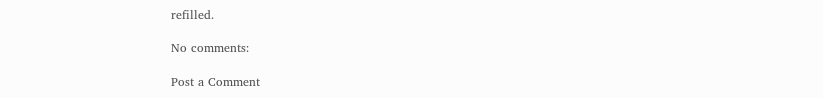refilled.

No comments:

Post a Comment